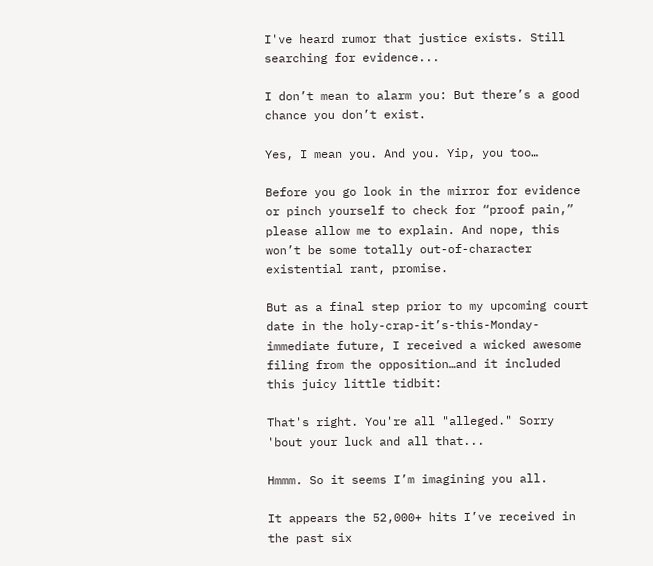I've heard rumor that justice exists. Still searching for evidence...

I don’t mean to alarm you: But there’s a good chance you don’t exist.

Yes, I mean you. And you. Yip, you too…

Before you go look in the mirror for evidence or pinch yourself to check for “proof pain,” please allow me to explain. And nope, this won’t be some totally out-of-character existential rant, promise.

But as a final step prior to my upcoming court date in the holy-crap-it’s-this-Monday-immediate future, I received a wicked awesome filing from the opposition…and it included this juicy little tidbit:

That's right. You're all "alleged." Sorry 'bout your luck and all that...

Hmmm. So it seems I’m imagining you all.

It appears the 52,000+ hits I’ve received in the past six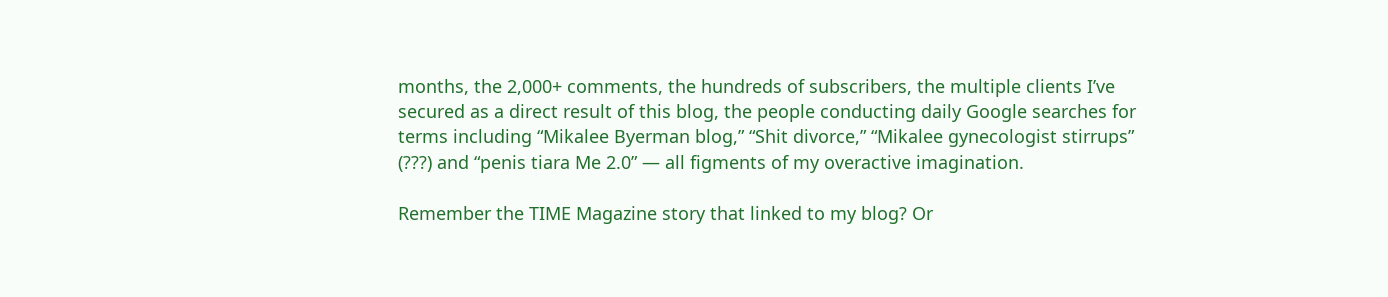months, the 2,000+ comments, the hundreds of subscribers, the multiple clients I’ve secured as a direct result of this blog, the people conducting daily Google searches for terms including “Mikalee Byerman blog,” “Shit divorce,” “Mikalee gynecologist stirrups” (???) and “penis tiara Me 2.0” — all figments of my overactive imagination.

Remember the TIME Magazine story that linked to my blog? Or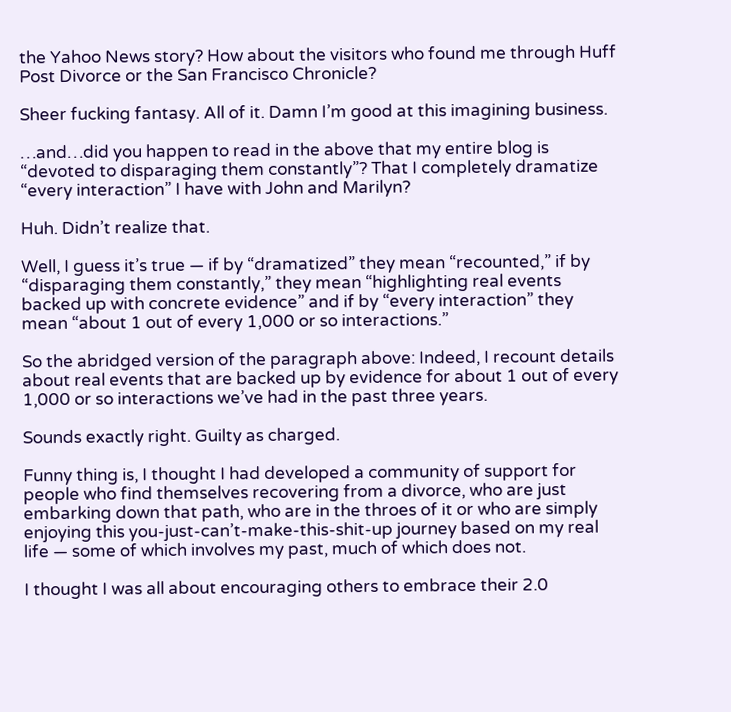the Yahoo News story? How about the visitors who found me through Huff Post Divorce or the San Francisco Chronicle?

Sheer fucking fantasy. All of it. Damn I’m good at this imagining business.

…and…did you happen to read in the above that my entire blog is “devoted to disparaging them constantly”? That I completely dramatize “every interaction” I have with John and Marilyn?

Huh. Didn’t realize that.

Well, I guess it’s true — if by “dramatized” they mean “recounted,” if by “disparaging them constantly,” they mean “highlighting real events backed up with concrete evidence” and if by “every interaction” they mean “about 1 out of every 1,000 or so interactions.”

So the abridged version of the paragraph above: Indeed, I recount details about real events that are backed up by evidence for about 1 out of every 1,000 or so interactions we’ve had in the past three years.

Sounds exactly right. Guilty as charged.

Funny thing is, I thought I had developed a community of support for people who find themselves recovering from a divorce, who are just embarking down that path, who are in the throes of it or who are simply enjoying this you-just-can’t-make-this-shit-up journey based on my real life — some of which involves my past, much of which does not.

I thought I was all about encouraging others to embrace their 2.0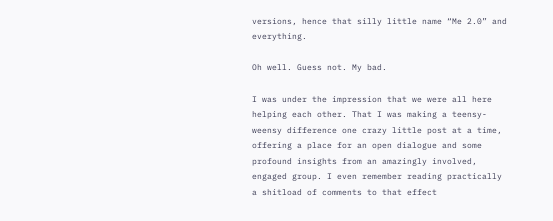versions, hence that silly little name “Me 2.0” and everything.

Oh well. Guess not. My bad.

I was under the impression that we were all here helping each other. That I was making a teensy-weensy difference one crazy little post at a time, offering a place for an open dialogue and some profound insights from an amazingly involved, engaged group. I even remember reading practically a shitload of comments to that effect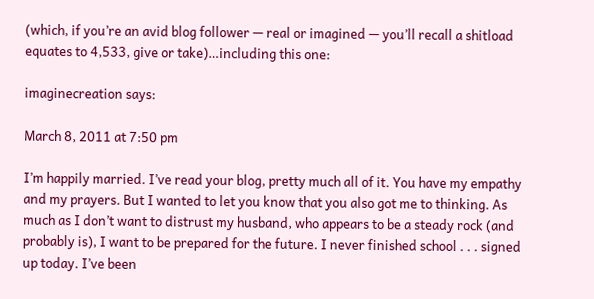(which, if you’re an avid blog follower — real or imagined — you’ll recall a shitload equates to 4,533, give or take)…including this one:

imaginecreation says:

March 8, 2011 at 7:50 pm

I’m happily married. I’ve read your blog, pretty much all of it. You have my empathy and my prayers. But I wanted to let you know that you also got me to thinking. As much as I don’t want to distrust my husband, who appears to be a steady rock (and probably is), I want to be prepared for the future. I never finished school . . . signed up today. I’ve been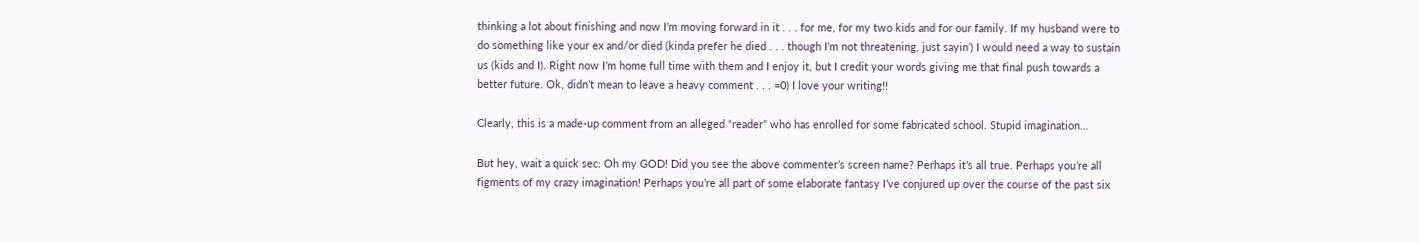thinking a lot about finishing and now I’m moving forward in it . . . for me, for my two kids and for our family. If my husband were to do something like your ex and/or died (kinda prefer he died . . . though I’m not threatening, just sayin’) I would need a way to sustain us (kids and I). Right now I’m home full time with them and I enjoy it, but I credit your words giving me that final push towards a better future. Ok, didn’t mean to leave a heavy comment . . . =0) I love your writing!!

Clearly, this is a made-up comment from an alleged “reader” who has enrolled for some fabricated school. Stupid imagination…

But hey, wait a quick sec: Oh my GOD! Did you see the above commenter’s screen name? Perhaps it’s all true. Perhaps you’re all figments of my crazy imagination! Perhaps you’re all part of some elaborate fantasy I’ve conjured up over the course of the past six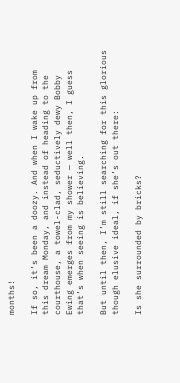months!

If so, it’s been a doozy. And when I wake up from this dream Monday, and instead of heading to the courthouse, a towel-clad, seductively dewy Bobby Ewing emerges from my shower — well then, I guess that’s when seeing is believing.

But until then, I’m still searching for this glorious though elusive ideal, if she’s out there:

Is she surrounded by bricks?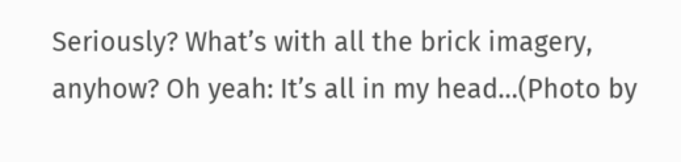Seriously? What’s with all the brick imagery, anyhow? Oh yeah: It’s all in my head…(Photo by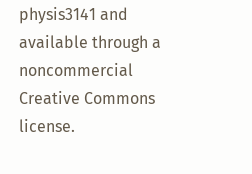physis3141 and available through a noncommercial Creative Commons license.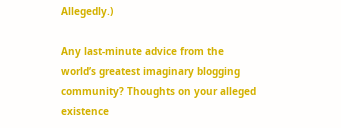Allegedly.)

Any last-minute advice from the world’s greatest imaginary blogging community? Thoughts on your alleged existence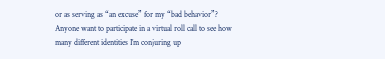or as serving as “an excuse” for my “bad behavior”? Anyone want to participate in a virtual roll call to see how many different identities I’m conjuring up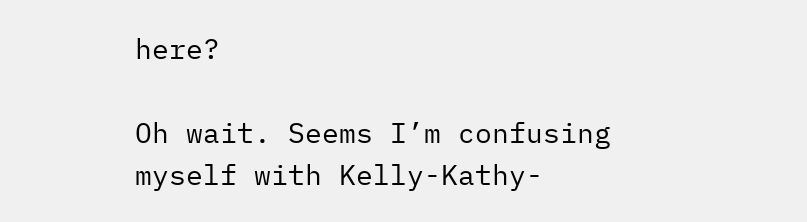here?

Oh wait. Seems I’m confusing myself with Kelly-Kathy-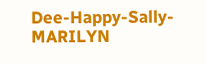Dee-Happy-Sally-MARILYN